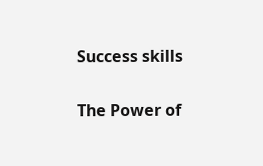Success skills

The Power of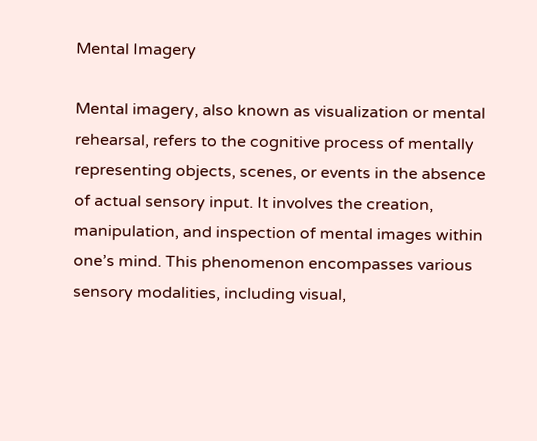Mental Imagery

Mental imagery, also known as visualization or mental rehearsal, refers to the cognitive process of mentally representing objects, scenes, or events in the absence of actual sensory input. It involves the creation, manipulation, and inspection of mental images within one’s mind. This phenomenon encompasses various sensory modalities, including visual,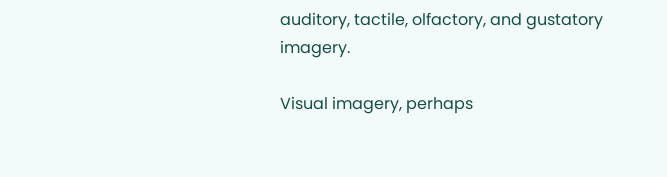auditory, tactile, olfactory, and gustatory imagery.

Visual imagery, perhaps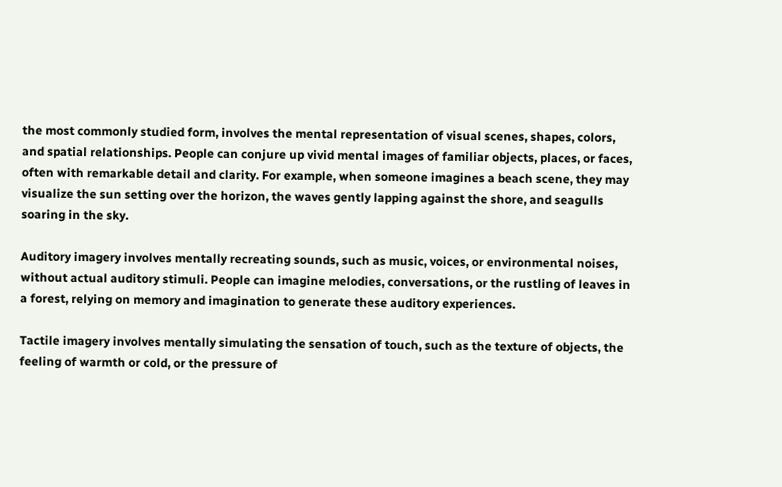the most commonly studied form, involves the mental representation of visual scenes, shapes, colors, and spatial relationships. People can conjure up vivid mental images of familiar objects, places, or faces, often with remarkable detail and clarity. For example, when someone imagines a beach scene, they may visualize the sun setting over the horizon, the waves gently lapping against the shore, and seagulls soaring in the sky.

Auditory imagery involves mentally recreating sounds, such as music, voices, or environmental noises, without actual auditory stimuli. People can imagine melodies, conversations, or the rustling of leaves in a forest, relying on memory and imagination to generate these auditory experiences.

Tactile imagery involves mentally simulating the sensation of touch, such as the texture of objects, the feeling of warmth or cold, or the pressure of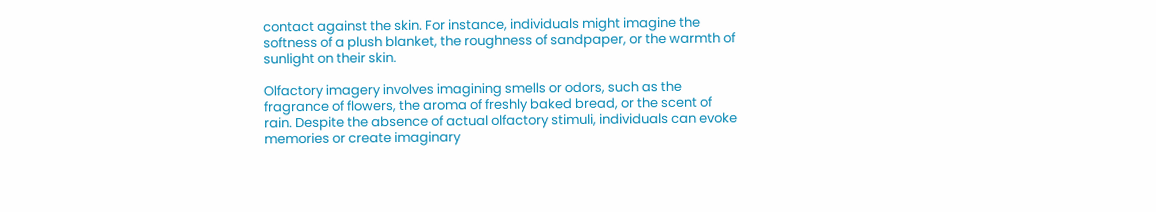contact against the skin. For instance, individuals might imagine the softness of a plush blanket, the roughness of sandpaper, or the warmth of sunlight on their skin.

Olfactory imagery involves imagining smells or odors, such as the fragrance of flowers, the aroma of freshly baked bread, or the scent of rain. Despite the absence of actual olfactory stimuli, individuals can evoke memories or create imaginary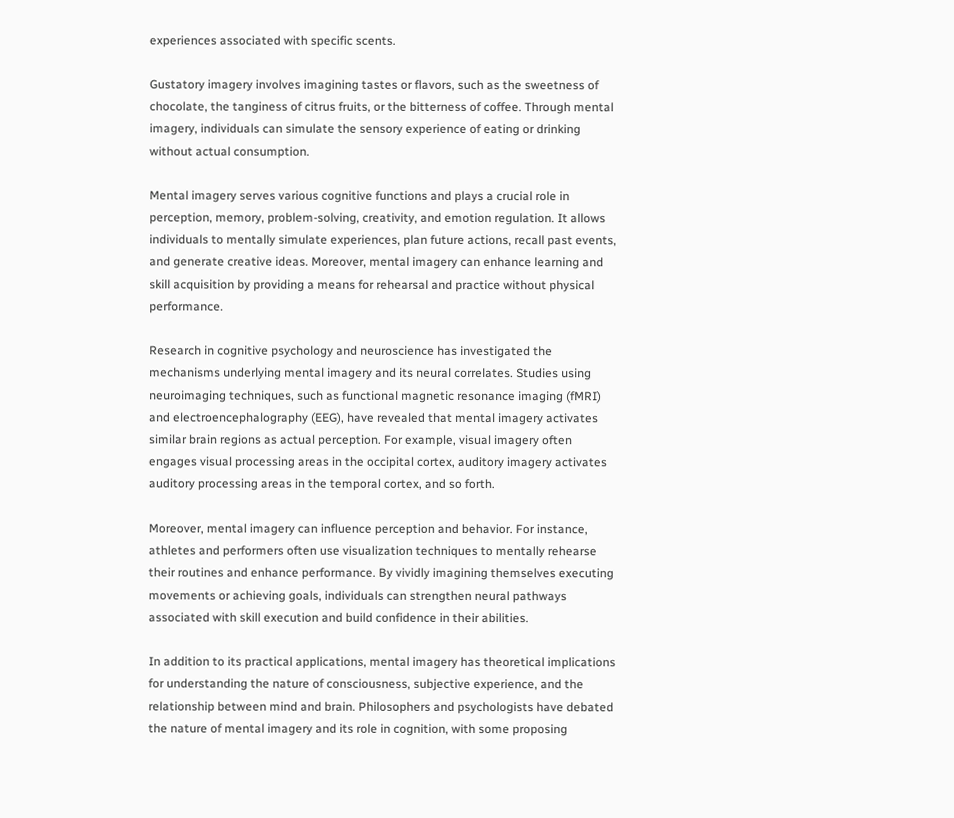experiences associated with specific scents.

Gustatory imagery involves imagining tastes or flavors, such as the sweetness of chocolate, the tanginess of citrus fruits, or the bitterness of coffee. Through mental imagery, individuals can simulate the sensory experience of eating or drinking without actual consumption.

Mental imagery serves various cognitive functions and plays a crucial role in perception, memory, problem-solving, creativity, and emotion regulation. It allows individuals to mentally simulate experiences, plan future actions, recall past events, and generate creative ideas. Moreover, mental imagery can enhance learning and skill acquisition by providing a means for rehearsal and practice without physical performance.

Research in cognitive psychology and neuroscience has investigated the mechanisms underlying mental imagery and its neural correlates. Studies using neuroimaging techniques, such as functional magnetic resonance imaging (fMRI) and electroencephalography (EEG), have revealed that mental imagery activates similar brain regions as actual perception. For example, visual imagery often engages visual processing areas in the occipital cortex, auditory imagery activates auditory processing areas in the temporal cortex, and so forth.

Moreover, mental imagery can influence perception and behavior. For instance, athletes and performers often use visualization techniques to mentally rehearse their routines and enhance performance. By vividly imagining themselves executing movements or achieving goals, individuals can strengthen neural pathways associated with skill execution and build confidence in their abilities.

In addition to its practical applications, mental imagery has theoretical implications for understanding the nature of consciousness, subjective experience, and the relationship between mind and brain. Philosophers and psychologists have debated the nature of mental imagery and its role in cognition, with some proposing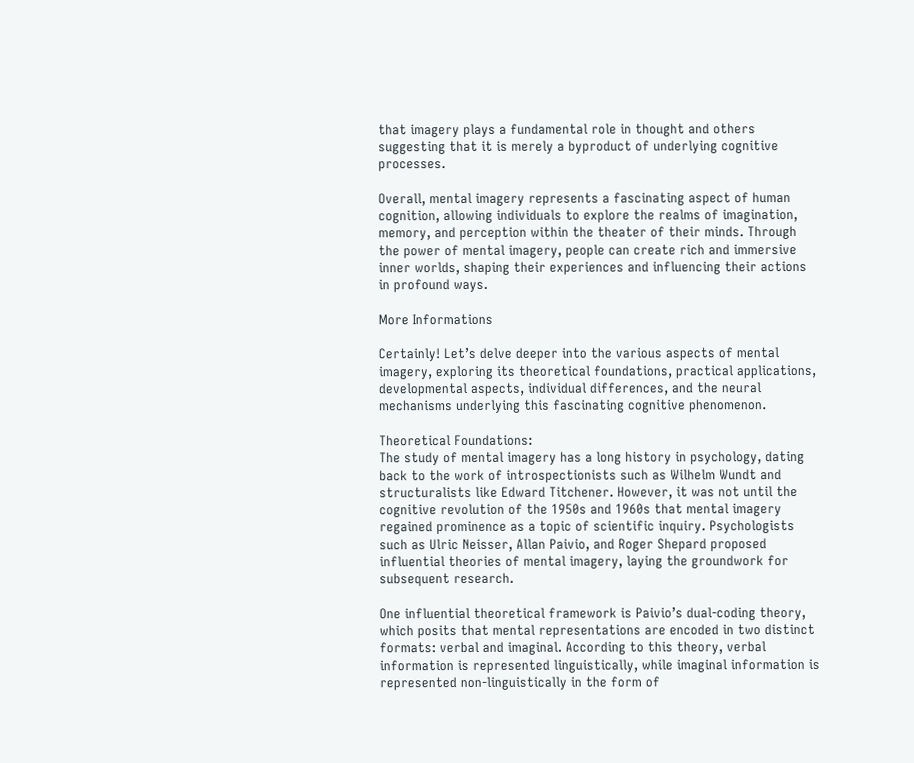that imagery plays a fundamental role in thought and others suggesting that it is merely a byproduct of underlying cognitive processes.

Overall, mental imagery represents a fascinating aspect of human cognition, allowing individuals to explore the realms of imagination, memory, and perception within the theater of their minds. Through the power of mental imagery, people can create rich and immersive inner worlds, shaping their experiences and influencing their actions in profound ways.

More Informations

Certainly! Let’s delve deeper into the various aspects of mental imagery, exploring its theoretical foundations, practical applications, developmental aspects, individual differences, and the neural mechanisms underlying this fascinating cognitive phenomenon.

Theoretical Foundations:
The study of mental imagery has a long history in psychology, dating back to the work of introspectionists such as Wilhelm Wundt and structuralists like Edward Titchener. However, it was not until the cognitive revolution of the 1950s and 1960s that mental imagery regained prominence as a topic of scientific inquiry. Psychologists such as Ulric Neisser, Allan Paivio, and Roger Shepard proposed influential theories of mental imagery, laying the groundwork for subsequent research.

One influential theoretical framework is Paivio’s dual-coding theory, which posits that mental representations are encoded in two distinct formats: verbal and imaginal. According to this theory, verbal information is represented linguistically, while imaginal information is represented non-linguistically in the form of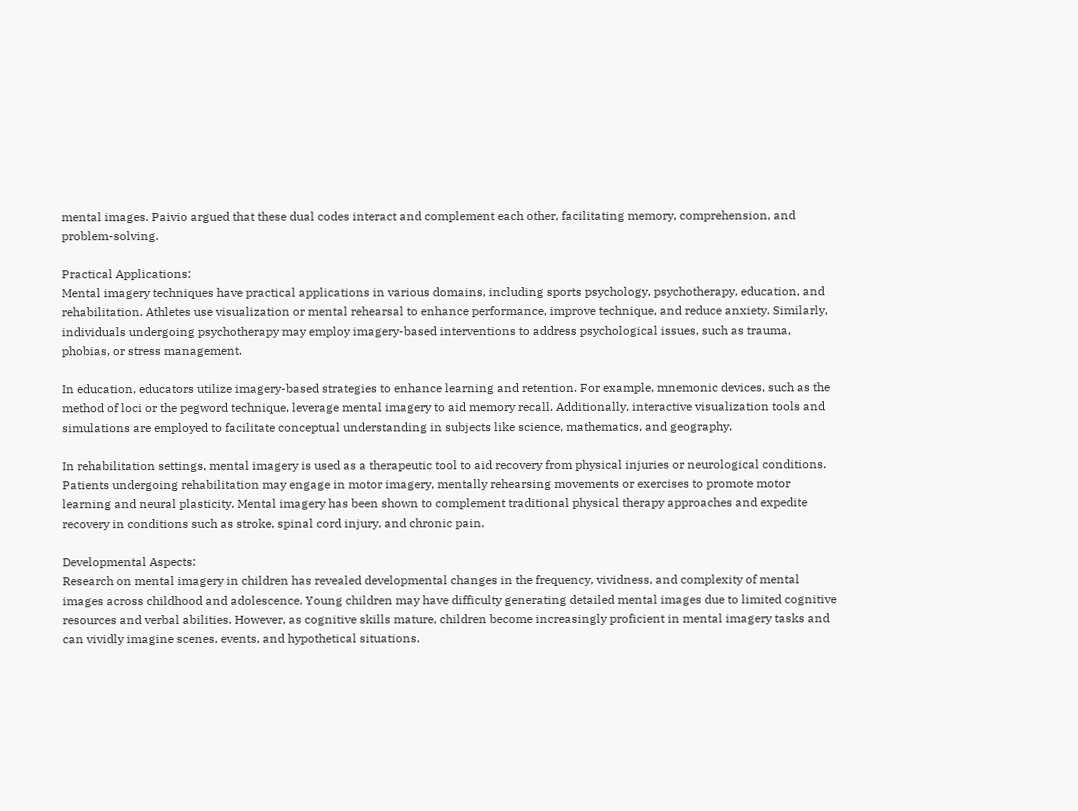mental images. Paivio argued that these dual codes interact and complement each other, facilitating memory, comprehension, and problem-solving.

Practical Applications:
Mental imagery techniques have practical applications in various domains, including sports psychology, psychotherapy, education, and rehabilitation. Athletes use visualization or mental rehearsal to enhance performance, improve technique, and reduce anxiety. Similarly, individuals undergoing psychotherapy may employ imagery-based interventions to address psychological issues, such as trauma, phobias, or stress management.

In education, educators utilize imagery-based strategies to enhance learning and retention. For example, mnemonic devices, such as the method of loci or the pegword technique, leverage mental imagery to aid memory recall. Additionally, interactive visualization tools and simulations are employed to facilitate conceptual understanding in subjects like science, mathematics, and geography.

In rehabilitation settings, mental imagery is used as a therapeutic tool to aid recovery from physical injuries or neurological conditions. Patients undergoing rehabilitation may engage in motor imagery, mentally rehearsing movements or exercises to promote motor learning and neural plasticity. Mental imagery has been shown to complement traditional physical therapy approaches and expedite recovery in conditions such as stroke, spinal cord injury, and chronic pain.

Developmental Aspects:
Research on mental imagery in children has revealed developmental changes in the frequency, vividness, and complexity of mental images across childhood and adolescence. Young children may have difficulty generating detailed mental images due to limited cognitive resources and verbal abilities. However, as cognitive skills mature, children become increasingly proficient in mental imagery tasks and can vividly imagine scenes, events, and hypothetical situations.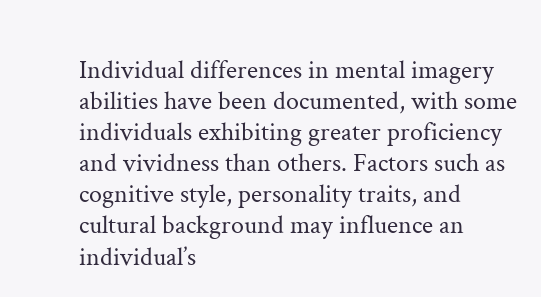Individual differences in mental imagery abilities have been documented, with some individuals exhibiting greater proficiency and vividness than others. Factors such as cognitive style, personality traits, and cultural background may influence an individual’s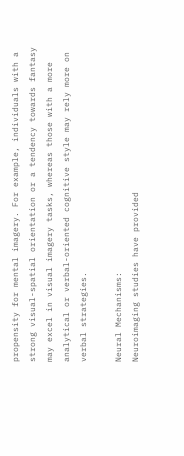propensity for mental imagery. For example, individuals with a strong visual-spatial orientation or a tendency towards fantasy may excel in visual imagery tasks, whereas those with a more analytical or verbal-oriented cognitive style may rely more on verbal strategies.

Neural Mechanisms:
Neuroimaging studies have provided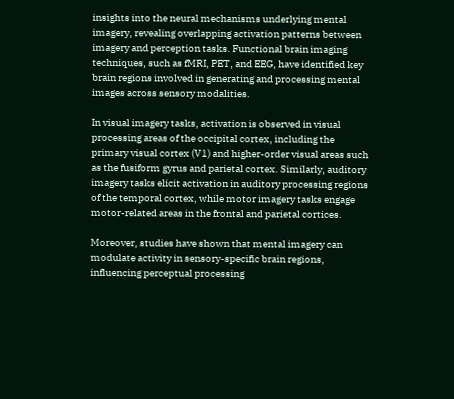insights into the neural mechanisms underlying mental imagery, revealing overlapping activation patterns between imagery and perception tasks. Functional brain imaging techniques, such as fMRI, PET, and EEG, have identified key brain regions involved in generating and processing mental images across sensory modalities.

In visual imagery tasks, activation is observed in visual processing areas of the occipital cortex, including the primary visual cortex (V1) and higher-order visual areas such as the fusiform gyrus and parietal cortex. Similarly, auditory imagery tasks elicit activation in auditory processing regions of the temporal cortex, while motor imagery tasks engage motor-related areas in the frontal and parietal cortices.

Moreover, studies have shown that mental imagery can modulate activity in sensory-specific brain regions, influencing perceptual processing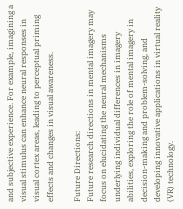and subjective experience. For example, imagining a visual stimulus can enhance neural responses in visual cortex areas, leading to perceptual priming effects and changes in visual awareness.

Future Directions:
Future research directions in mental imagery may focus on elucidating the neural mechanisms underlying individual differences in imagery abilities, exploring the role of mental imagery in decision-making and problem-solving, and developing innovative applications in virtual reality (VR) technology.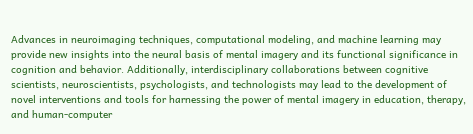Advances in neuroimaging techniques, computational modeling, and machine learning may provide new insights into the neural basis of mental imagery and its functional significance in cognition and behavior. Additionally, interdisciplinary collaborations between cognitive scientists, neuroscientists, psychologists, and technologists may lead to the development of novel interventions and tools for harnessing the power of mental imagery in education, therapy, and human-computer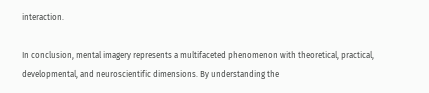interaction.

In conclusion, mental imagery represents a multifaceted phenomenon with theoretical, practical, developmental, and neuroscientific dimensions. By understanding the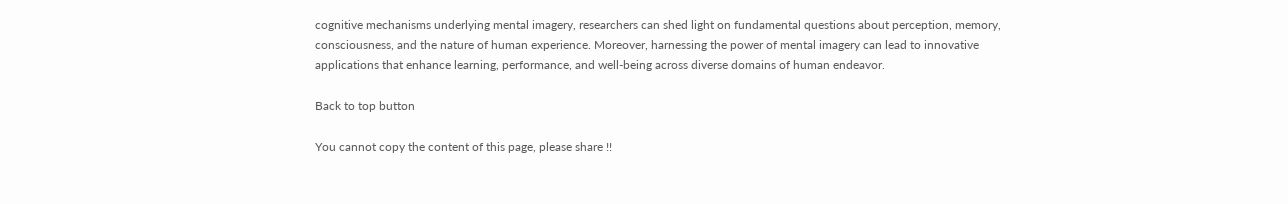cognitive mechanisms underlying mental imagery, researchers can shed light on fundamental questions about perception, memory, consciousness, and the nature of human experience. Moreover, harnessing the power of mental imagery can lead to innovative applications that enhance learning, performance, and well-being across diverse domains of human endeavor.

Back to top button

You cannot copy the content of this page, please share !!